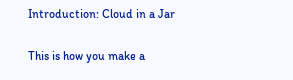Introduction: Cloud in a Jar

This is how you make a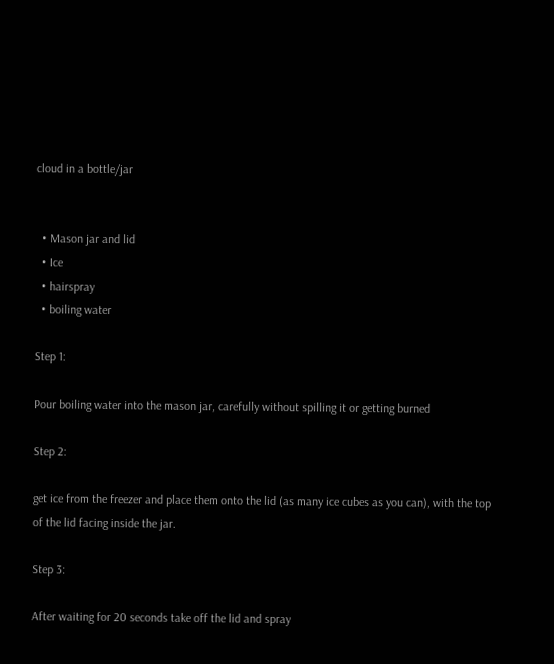cloud in a bottle/jar


  • Mason jar and lid
  • Ice
  • hairspray
  • boiling water

Step 1:

Pour boiling water into the mason jar, carefully without spilling it or getting burned

Step 2:

get ice from the freezer and place them onto the lid (as many ice cubes as you can), with the top of the lid facing inside the jar.

Step 3:

After waiting for 20 seconds take off the lid and spray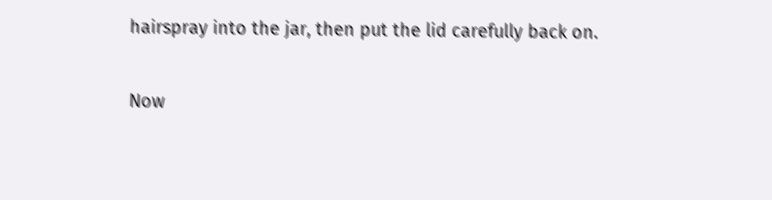hairspray into the jar, then put the lid carefully back on.

Now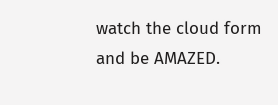watch the cloud form and be AMAZED.